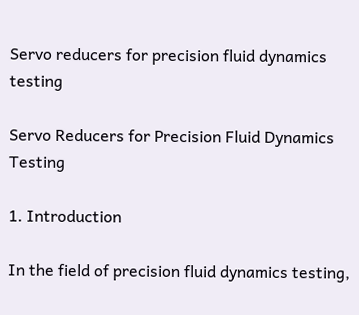Servo reducers for precision fluid dynamics testing

Servo Reducers for Precision Fluid Dynamics Testing

1. Introduction

In the field of precision fluid dynamics testing,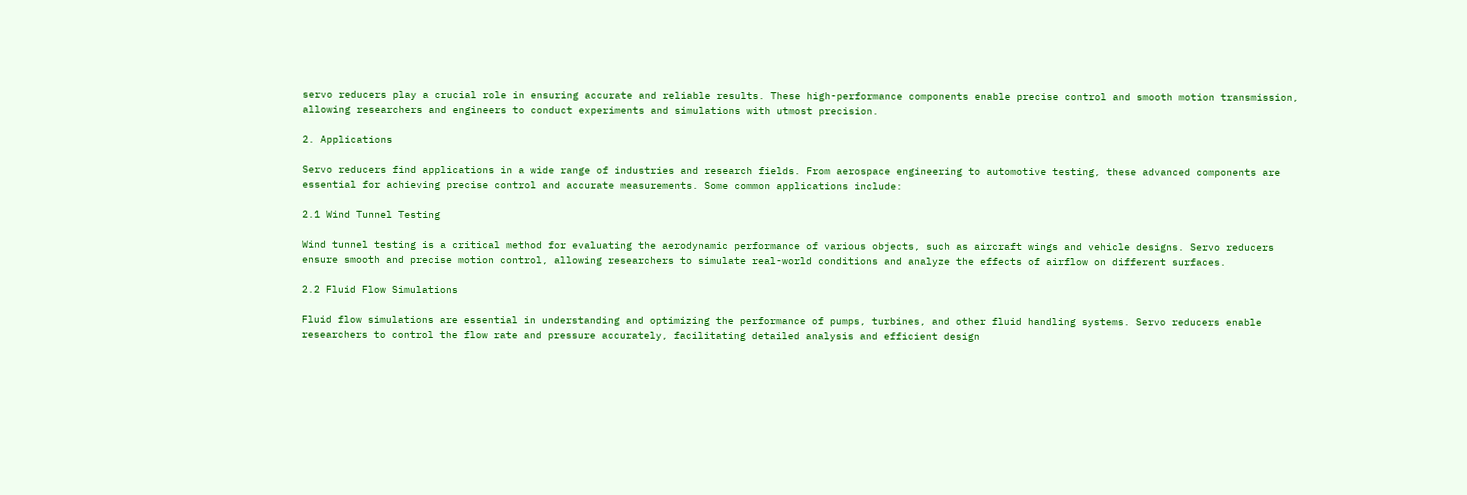servo reducers play a crucial role in ensuring accurate and reliable results. These high-performance components enable precise control and smooth motion transmission, allowing researchers and engineers to conduct experiments and simulations with utmost precision.

2. Applications

Servo reducers find applications in a wide range of industries and research fields. From aerospace engineering to automotive testing, these advanced components are essential for achieving precise control and accurate measurements. Some common applications include:

2.1 Wind Tunnel Testing

Wind tunnel testing is a critical method for evaluating the aerodynamic performance of various objects, such as aircraft wings and vehicle designs. Servo reducers ensure smooth and precise motion control, allowing researchers to simulate real-world conditions and analyze the effects of airflow on different surfaces.

2.2 Fluid Flow Simulations

Fluid flow simulations are essential in understanding and optimizing the performance of pumps, turbines, and other fluid handling systems. Servo reducers enable researchers to control the flow rate and pressure accurately, facilitating detailed analysis and efficient design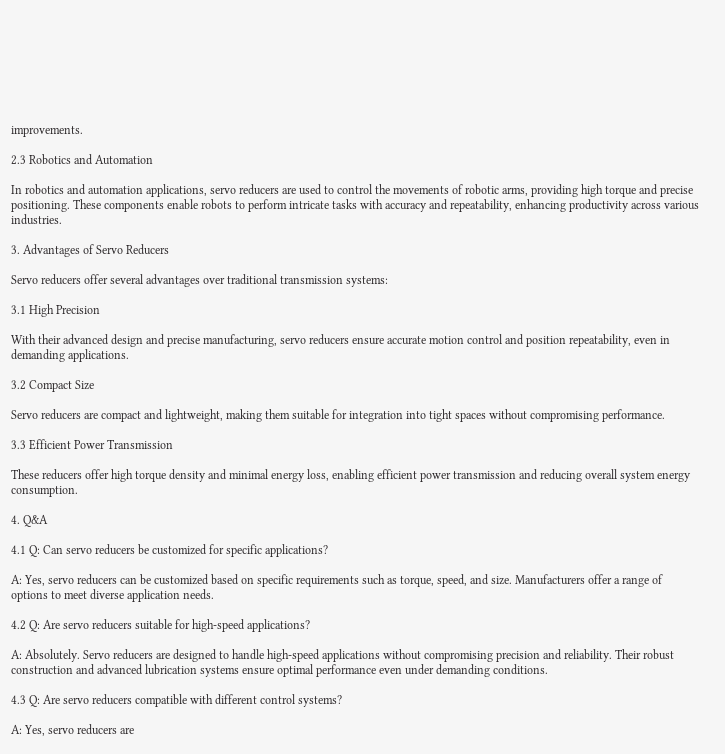improvements.

2.3 Robotics and Automation

In robotics and automation applications, servo reducers are used to control the movements of robotic arms, providing high torque and precise positioning. These components enable robots to perform intricate tasks with accuracy and repeatability, enhancing productivity across various industries.

3. Advantages of Servo Reducers

Servo reducers offer several advantages over traditional transmission systems:

3.1 High Precision

With their advanced design and precise manufacturing, servo reducers ensure accurate motion control and position repeatability, even in demanding applications.

3.2 Compact Size

Servo reducers are compact and lightweight, making them suitable for integration into tight spaces without compromising performance.

3.3 Efficient Power Transmission

These reducers offer high torque density and minimal energy loss, enabling efficient power transmission and reducing overall system energy consumption.

4. Q&A

4.1 Q: Can servo reducers be customized for specific applications?

A: Yes, servo reducers can be customized based on specific requirements such as torque, speed, and size. Manufacturers offer a range of options to meet diverse application needs.

4.2 Q: Are servo reducers suitable for high-speed applications?

A: Absolutely. Servo reducers are designed to handle high-speed applications without compromising precision and reliability. Their robust construction and advanced lubrication systems ensure optimal performance even under demanding conditions.

4.3 Q: Are servo reducers compatible with different control systems?

A: Yes, servo reducers are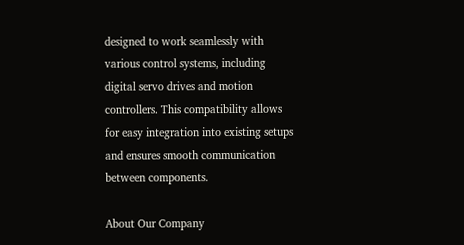designed to work seamlessly with various control systems, including digital servo drives and motion controllers. This compatibility allows for easy integration into existing setups and ensures smooth communication between components.

About Our Company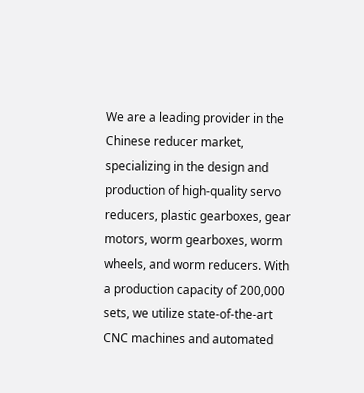We are a leading provider in the Chinese reducer market, specializing in the design and production of high-quality servo reducers, plastic gearboxes, gear motors, worm gearboxes, worm wheels, and worm reducers. With a production capacity of 200,000 sets, we utilize state-of-the-art CNC machines and automated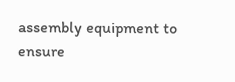assembly equipment to ensure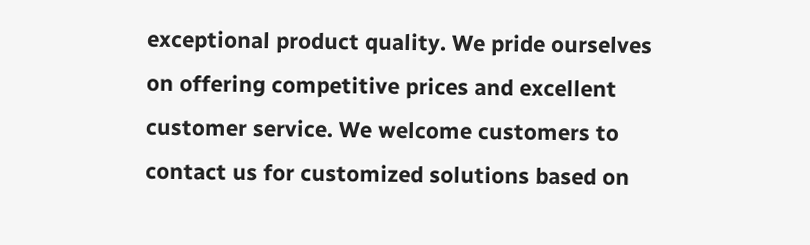exceptional product quality. We pride ourselves on offering competitive prices and excellent customer service. We welcome customers to contact us for customized solutions based on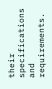their specifications and requirements.